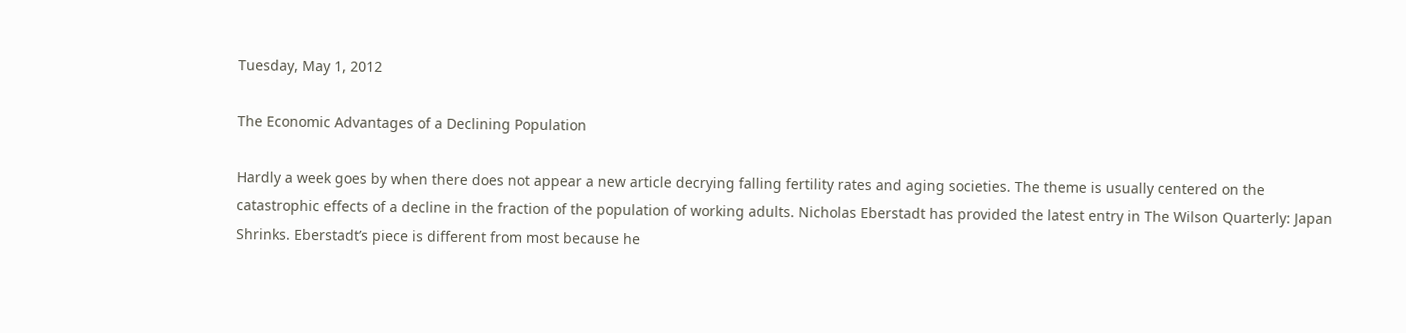Tuesday, May 1, 2012

The Economic Advantages of a Declining Population

Hardly a week goes by when there does not appear a new article decrying falling fertility rates and aging societies. The theme is usually centered on the catastrophic effects of a decline in the fraction of the population of working adults. Nicholas Eberstadt has provided the latest entry in The Wilson Quarterly: Japan Shrinks. Eberstadt’s piece is different from most because he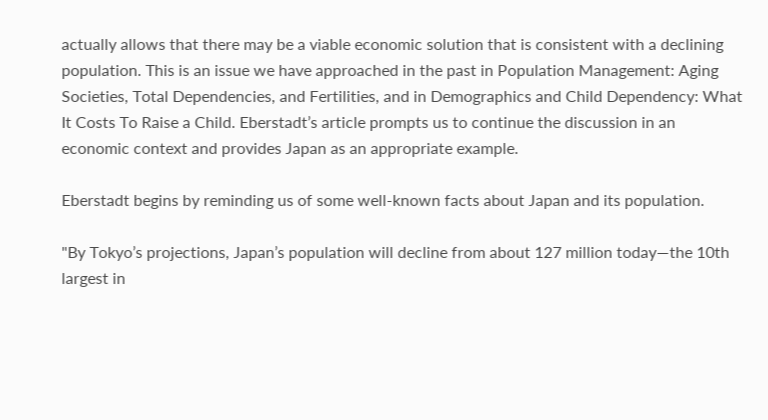actually allows that there may be a viable economic solution that is consistent with a declining population. This is an issue we have approached in the past in Population Management: Aging Societies, Total Dependencies, and Fertilities, and in Demographics and Child Dependency: What It Costs To Raise a Child. Eberstadt’s article prompts us to continue the discussion in an economic context and provides Japan as an appropriate example.

Eberstadt begins by reminding us of some well-known facts about Japan and its population.

"By Tokyo’s projections, Japan’s population will decline from about 127 million today—the 10th largest in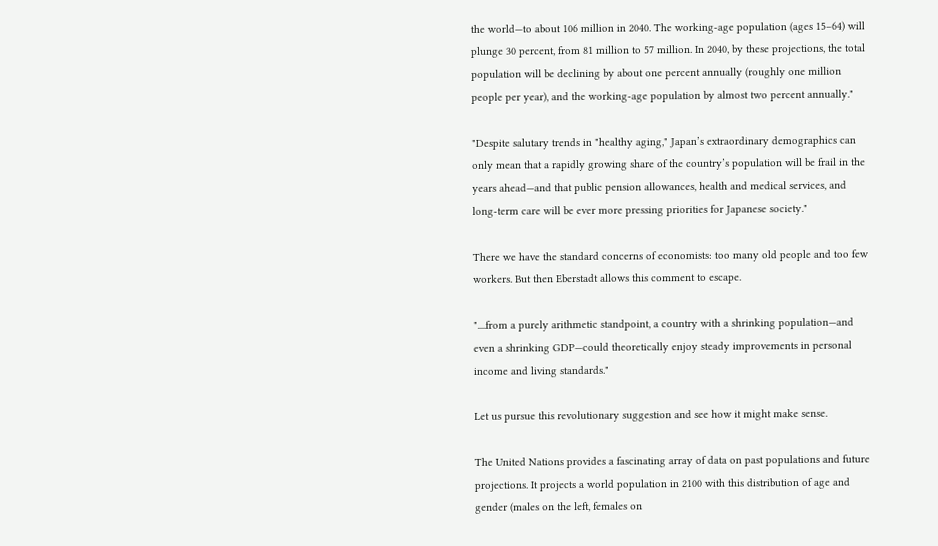the world—to about 106 million in 2040. The working-age population (ages 15–64) will plunge 30 percent, from 81 million to 57 million. In 2040, by these projections, the total population will be declining by about one percent annually (roughly one million people per year), and the working-age population by almost two percent annually."

"Despite salutary trends in "healthy aging," Japan’s extraordinary demographics can only mean that a rapidly growing share of the country’s population will be frail in the years ahead—and that public pension allowances, health and medical services, and long-term care will be ever more pressing priorities for Japanese society."

There we have the standard concerns of economists: too many old people and too few workers. But then Eberstadt allows this comment to escape.

"....from a purely arithmetic standpoint, a country with a shrinking population—and even a shrinking GDP—could theoretically enjoy steady improvements in personal income and living standards."

Let us pursue this revolutionary suggestion and see how it might make sense.

The United Nations provides a fascinating array of data on past populations and future projections. It projects a world population in 2100 with this distribution of age and gender (males on the left, females on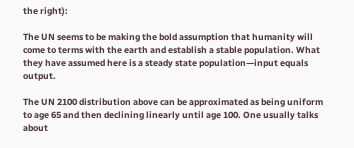the right):

The UN seems to be making the bold assumption that humanity will come to terms with the earth and establish a stable population. What they have assumed here is a steady state population—input equals output.

The UN 2100 distribution above can be approximated as being uniform to age 65 and then declining linearly until age 100. One usually talks about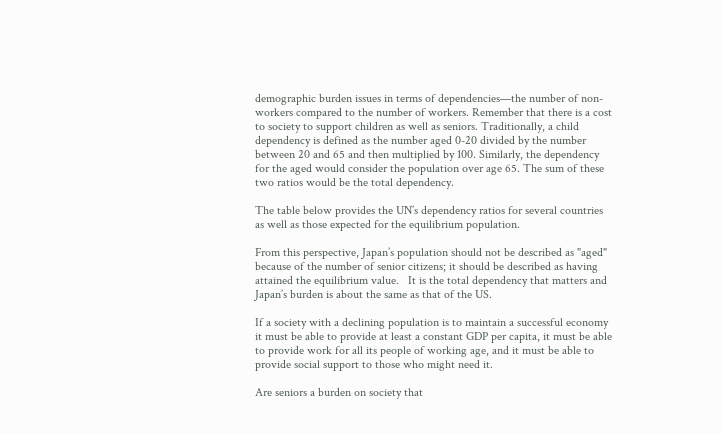demographic burden issues in terms of dependencies—the number of non-workers compared to the number of workers. Remember that there is a cost to society to support children as well as seniors. Traditionally, a child dependency is defined as the number aged 0-20 divided by the number between 20 and 65 and then multiplied by 100. Similarly, the dependency for the aged would consider the population over age 65. The sum of these two ratios would be the total dependency.

The table below provides the UN’s dependency ratios for several countries as well as those expected for the equilibrium population.

From this perspective, Japan’s population should not be described as "aged" because of the number of senior citizens; it should be described as having attained the equilibrium value.   It is the total dependency that matters and Japan’s burden is about the same as that of the US.

If a society with a declining population is to maintain a successful economy it must be able to provide at least a constant GDP per capita, it must be able to provide work for all its people of working age, and it must be able to provide social support to those who might need it.

Are seniors a burden on society that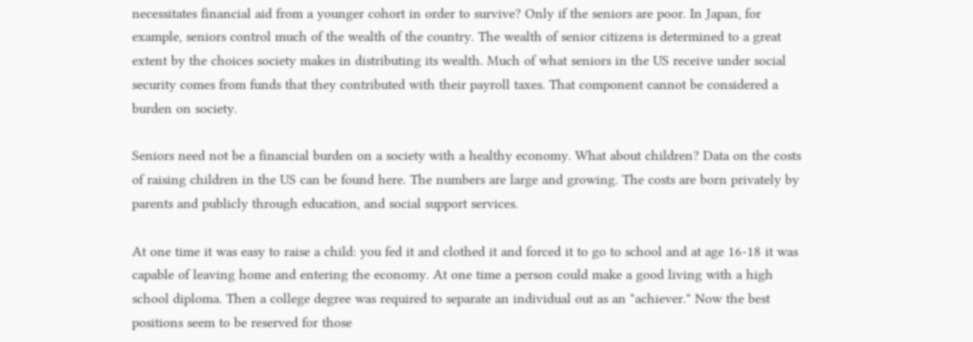necessitates financial aid from a younger cohort in order to survive? Only if the seniors are poor. In Japan, for example, seniors control much of the wealth of the country. The wealth of senior citizens is determined to a great extent by the choices society makes in distributing its wealth. Much of what seniors in the US receive under social security comes from funds that they contributed with their payroll taxes. That component cannot be considered a burden on society.

Seniors need not be a financial burden on a society with a healthy economy. What about children? Data on the costs of raising children in the US can be found here. The numbers are large and growing. The costs are born privately by parents and publicly through education, and social support services.

At one time it was easy to raise a child: you fed it and clothed it and forced it to go to school and at age 16-18 it was capable of leaving home and entering the economy. At one time a person could make a good living with a high school diploma. Then a college degree was required to separate an individual out as an "achiever." Now the best positions seem to be reserved for those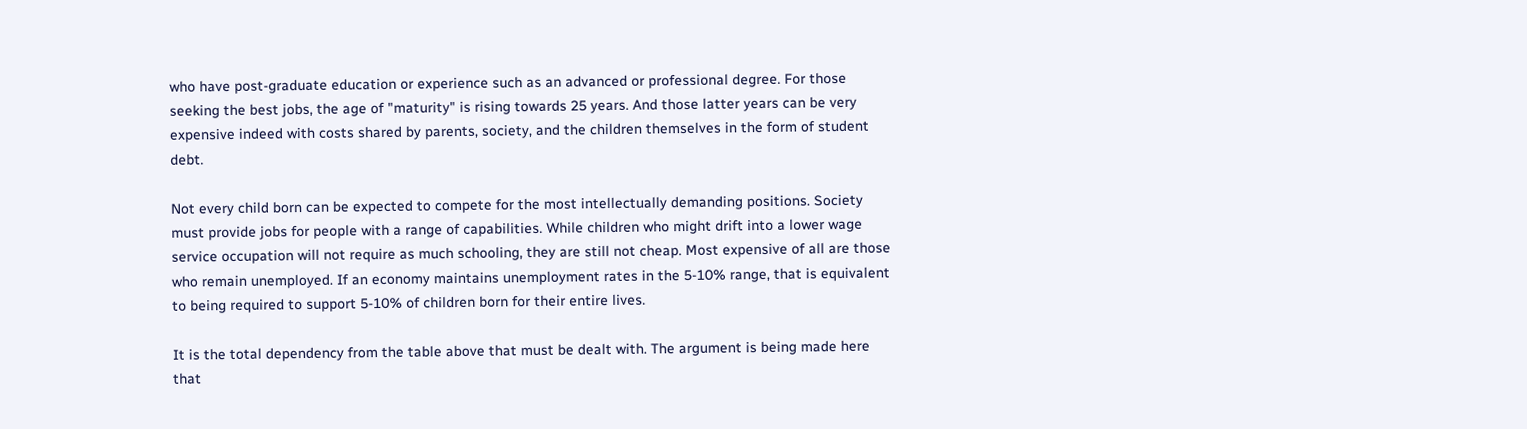who have post-graduate education or experience such as an advanced or professional degree. For those seeking the best jobs, the age of "maturity" is rising towards 25 years. And those latter years can be very expensive indeed with costs shared by parents, society, and the children themselves in the form of student debt.

Not every child born can be expected to compete for the most intellectually demanding positions. Society must provide jobs for people with a range of capabilities. While children who might drift into a lower wage service occupation will not require as much schooling, they are still not cheap. Most expensive of all are those who remain unemployed. If an economy maintains unemployment rates in the 5-10% range, that is equivalent to being required to support 5-10% of children born for their entire lives.

It is the total dependency from the table above that must be dealt with. The argument is being made here that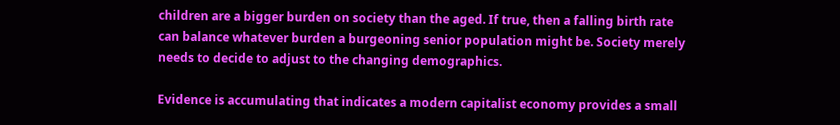children are a bigger burden on society than the aged. If true, then a falling birth rate can balance whatever burden a burgeoning senior population might be. Society merely needs to decide to adjust to the changing demographics.

Evidence is accumulating that indicates a modern capitalist economy provides a small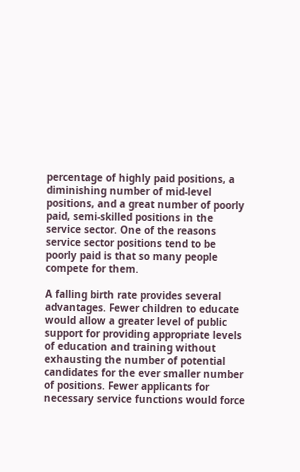percentage of highly paid positions, a diminishing number of mid-level positions, and a great number of poorly paid, semi-skilled positions in the service sector. One of the reasons service sector positions tend to be poorly paid is that so many people compete for them.

A falling birth rate provides several advantages. Fewer children to educate would allow a greater level of public support for providing appropriate levels of education and training without exhausting the number of potential candidates for the ever smaller number of positions. Fewer applicants for necessary service functions would force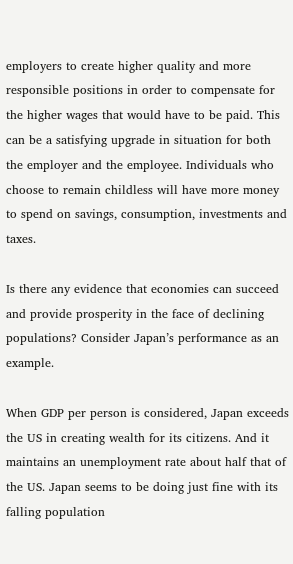employers to create higher quality and more responsible positions in order to compensate for the higher wages that would have to be paid. This can be a satisfying upgrade in situation for both the employer and the employee. Individuals who choose to remain childless will have more money to spend on savings, consumption, investments and taxes.

Is there any evidence that economies can succeed and provide prosperity in the face of declining populations? Consider Japan’s performance as an example.

When GDP per person is considered, Japan exceeds the US in creating wealth for its citizens. And it maintains an unemployment rate about half that of the US. Japan seems to be doing just fine with its falling population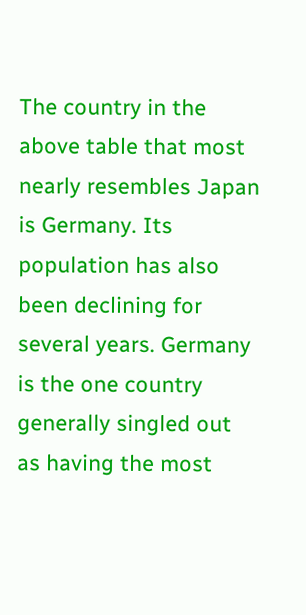The country in the above table that most nearly resembles Japan is Germany. Its population has also been declining for several years. Germany is the one country generally singled out as having the most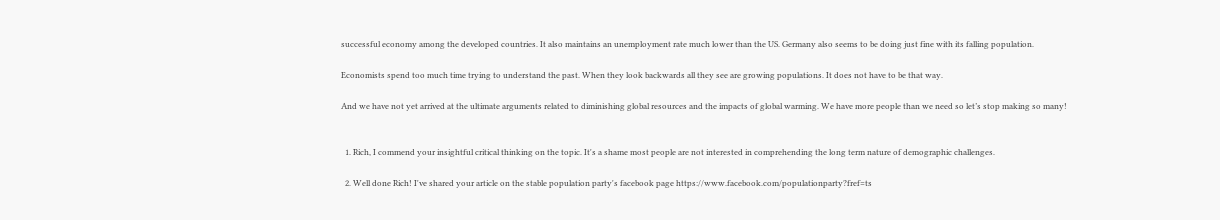successful economy among the developed countries. It also maintains an unemployment rate much lower than the US. Germany also seems to be doing just fine with its falling population.

Economists spend too much time trying to understand the past. When they look backwards all they see are growing populations. It does not have to be that way.

And we have not yet arrived at the ultimate arguments related to diminishing global resources and the impacts of global warming. We have more people than we need so let’s stop making so many!


  1. Rich, I commend your insightful critical thinking on the topic. It's a shame most people are not interested in comprehending the long term nature of demographic challenges.

  2. Well done Rich! I've shared your article on the stable population party's facebook page https://www.facebook.com/populationparty?fref=ts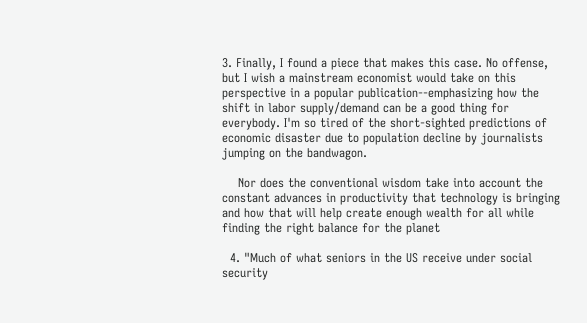3. Finally, I found a piece that makes this case. No offense, but I wish a mainstream economist would take on this perspective in a popular publication--emphasizing how the shift in labor supply/demand can be a good thing for everybody. I'm so tired of the short-sighted predictions of economic disaster due to population decline by journalists jumping on the bandwagon.

    Nor does the conventional wisdom take into account the constant advances in productivity that technology is bringing and how that will help create enough wealth for all while finding the right balance for the planet

  4. "Much of what seniors in the US receive under social security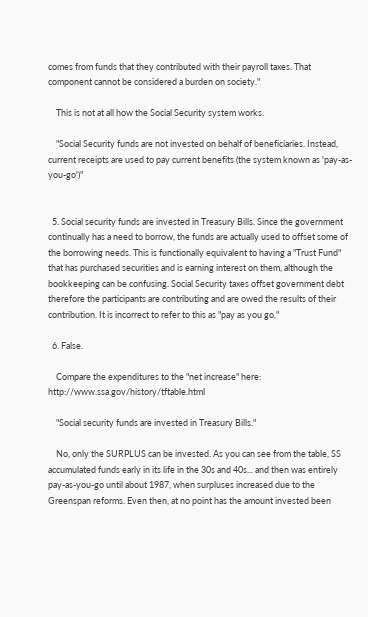comes from funds that they contributed with their payroll taxes. That component cannot be considered a burden on society."

    This is not at all how the Social Security system works.

    "Social Security funds are not invested on behalf of beneficiaries. Instead, current receipts are used to pay current benefits (the system known as 'pay-as-you-go')"


  5. Social security funds are invested in Treasury Bills. Since the government continually has a need to borrow, the funds are actually used to offset some of the borrowing needs. This is functionally equivalent to having a "Trust Fund" that has purchased securities and is earning interest on them, although the bookkeeping can be confusing. Social Security taxes offset government debt therefore the participants are contributing and are owed the results of their contribution. It is incorrect to refer to this as "pay as you go."

  6. False.

    Compare the expenditures to the "net increase" here: http://www.ssa.gov/history/tftable.html

    "Social security funds are invested in Treasury Bills."

    No, only the SURPLUS can be invested. As you can see from the table, SS accumulated funds early in its life in the 30s and 40s... and then was entirely pay-as-you-go until about 1987, when surpluses increased due to the Greenspan reforms. Even then, at no point has the amount invested been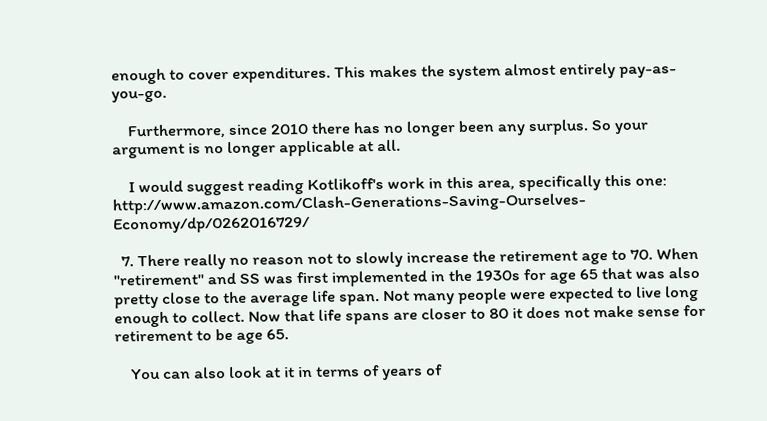enough to cover expenditures. This makes the system almost entirely pay-as-you-go.

    Furthermore, since 2010 there has no longer been any surplus. So your argument is no longer applicable at all.

    I would suggest reading Kotlikoff's work in this area, specifically this one: http://www.amazon.com/Clash-Generations-Saving-Ourselves-Economy/dp/0262016729/

  7. There really no reason not to slowly increase the retirement age to 70. When "retirement" and SS was first implemented in the 1930s for age 65 that was also pretty close to the average life span. Not many people were expected to live long enough to collect. Now that life spans are closer to 80 it does not make sense for retirement to be age 65.

    You can also look at it in terms of years of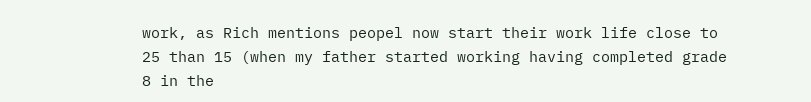work, as Rich mentions peopel now start their work life close to 25 than 15 (when my father started working having completed grade 8 in the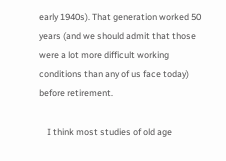early 1940s). That generation worked 50 years (and we should admit that those were a lot more difficult working conditions than any of us face today) before retirement.

    I think most studies of old age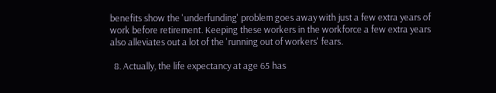benefits show the 'underfunding' problem goes away with just a few extra years of work before retirement. Keeping these workers in the workforce a few extra years also alleviates out a lot of the 'running out of workers' fears.

  8. Actually, the life expectancy at age 65 has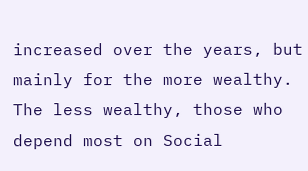increased over the years, but mainly for the more wealthy. The less wealthy, those who depend most on Social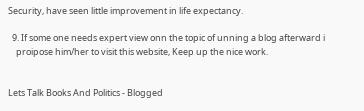Security, have seen little improvement in life expectancy.

  9. If some one needs expert view onn the topic of unning a blog afterward i
    proipose him/her to visit this website, Keep up the nice work.


Lets Talk Books And Politics - Blogged